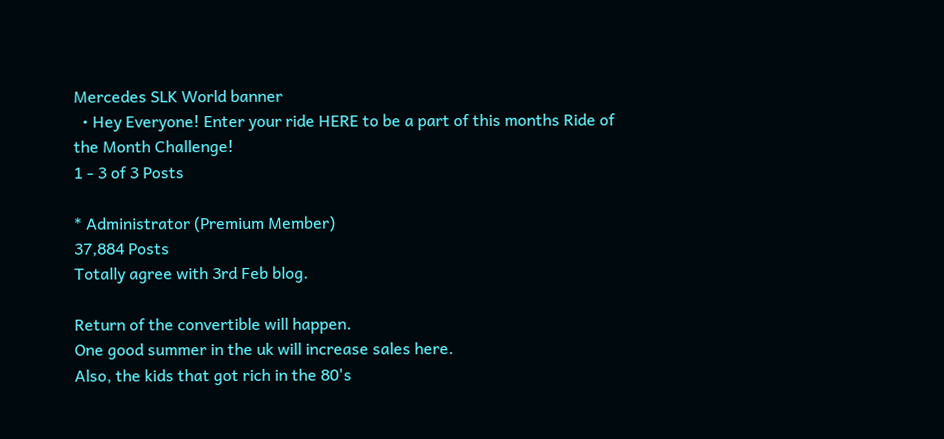Mercedes SLK World banner
  • Hey Everyone! Enter your ride HERE to be a part of this months Ride of the Month Challenge!
1 - 3 of 3 Posts

* Administrator (Premium Member)
37,884 Posts
Totally agree with 3rd Feb blog.

Return of the convertible will happen.
One good summer in the uk will increase sales here.
Also, the kids that got rich in the 80's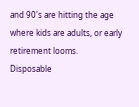and 90's are hitting the age where kids are adults, or early retirement looms.
Disposable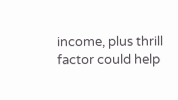income, plus thrill factor could help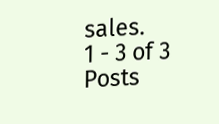sales.
1 - 3 of 3 Posts